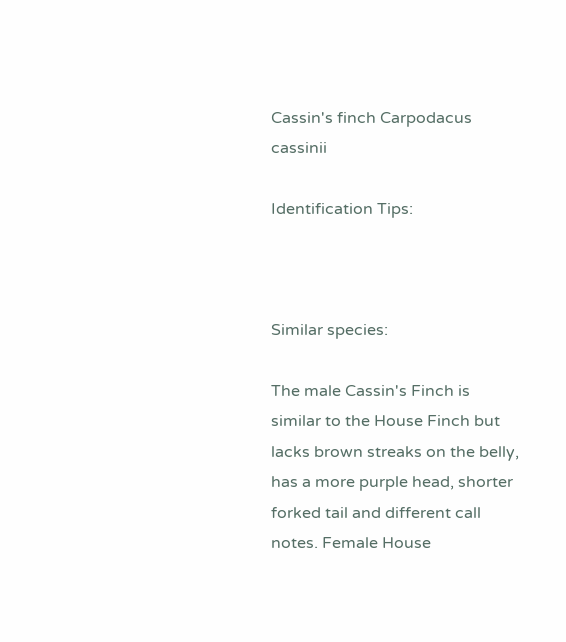Cassin's finch Carpodacus cassinii

Identification Tips:



Similar species:

The male Cassin's Finch is similar to the House Finch but lacks brown streaks on the belly, has a more purple head, shorter forked tail and different call notes. Female House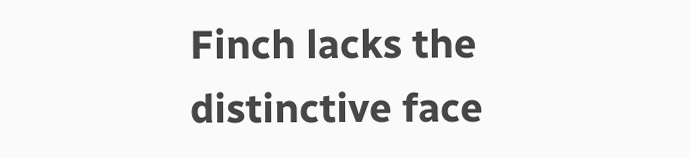Finch lacks the distinctive face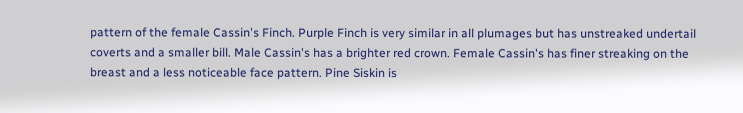pattern of the female Cassin's Finch. Purple Finch is very similar in all plumages but has unstreaked undertail coverts and a smaller bill. Male Cassin's has a brighter red crown. Female Cassin's has finer streaking on the breast and a less noticeable face pattern. Pine Siskin is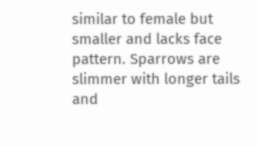similar to female but smaller and lacks face pattern. Sparrows are slimmer with longer tails and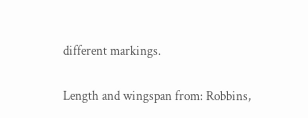different markings.

Length and wingspan from: Robbins,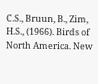C.S., Bruun, B., Zim, H.S., (1966). Birds of North America. New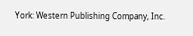York: Western Publishing Company, Inc.